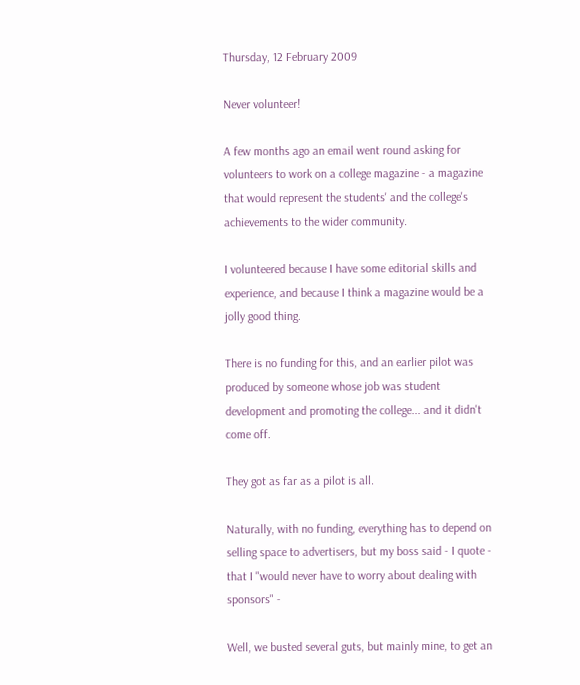Thursday, 12 February 2009

Never volunteer!

A few months ago an email went round asking for volunteers to work on a college magazine - a magazine that would represent the students' and the college's achievements to the wider community.

I volunteered because I have some editorial skills and experience, and because I think a magazine would be a jolly good thing.

There is no funding for this, and an earlier pilot was produced by someone whose job was student development and promoting the college... and it didn't come off.

They got as far as a pilot is all.

Naturally, with no funding, everything has to depend on selling space to advertisers, but my boss said - I quote - that I "would never have to worry about dealing with sponsors" -

Well, we busted several guts, but mainly mine, to get an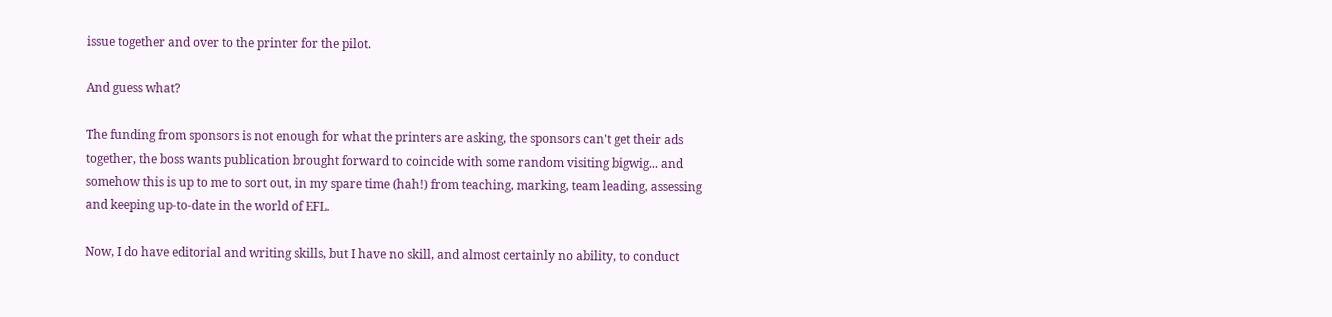issue together and over to the printer for the pilot.

And guess what?

The funding from sponsors is not enough for what the printers are asking, the sponsors can't get their ads together, the boss wants publication brought forward to coincide with some random visiting bigwig... and somehow this is up to me to sort out, in my spare time (hah!) from teaching, marking, team leading, assessing and keeping up-to-date in the world of EFL.

Now, I do have editorial and writing skills, but I have no skill, and almost certainly no ability, to conduct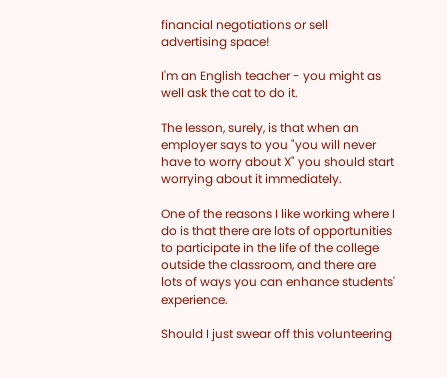financial negotiations or sell advertising space!

I'm an English teacher - you might as well ask the cat to do it.

The lesson, surely, is that when an employer says to you "you will never have to worry about X" you should start worrying about it immediately.

One of the reasons I like working where I do is that there are lots of opportunities to participate in the life of the college outside the classroom, and there are lots of ways you can enhance students' experience.

Should I just swear off this volunteering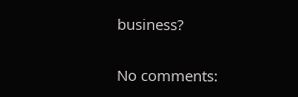business?

No comments: